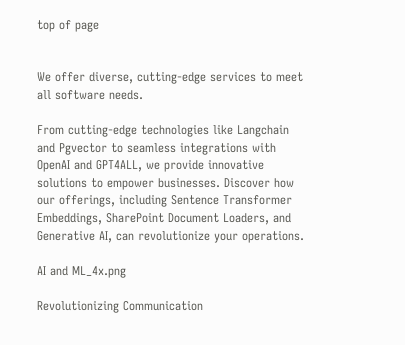top of page


We offer diverse, cutting-edge services to meet all software needs.

From cutting-edge technologies like Langchain and Pgvector to seamless integrations with OpenAI and GPT4ALL, we provide innovative solutions to empower businesses. Discover how our offerings, including Sentence Transformer Embeddings, SharePoint Document Loaders, and Generative AI, can revolutionize your operations.

AI and ML_4x.png

Revolutionizing Communication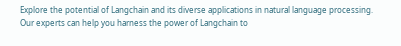Explore the potential of Langchain and its diverse applications in natural language processing. Our experts can help you harness the power of Langchain to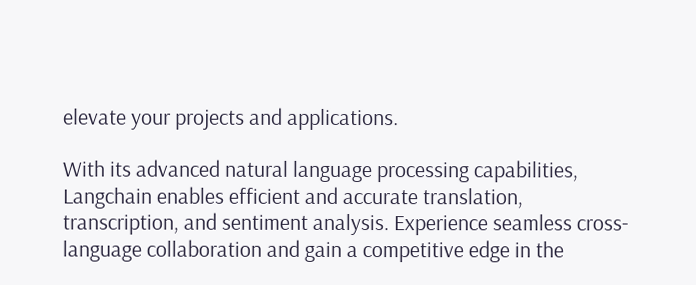elevate your projects and applications.

With its advanced natural language processing capabilities, Langchain enables efficient and accurate translation, transcription, and sentiment analysis. Experience seamless cross-language collaboration and gain a competitive edge in the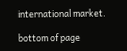international market.

bottom of page